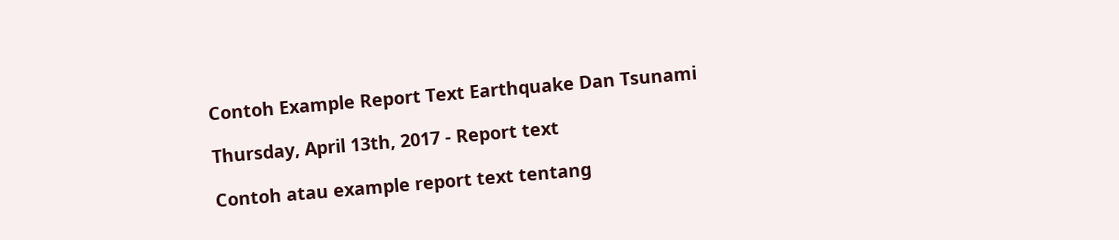Contoh Example Report Text Earthquake Dan Tsunami

Thursday, April 13th, 2017 - Report text

Contoh atau example report text tentang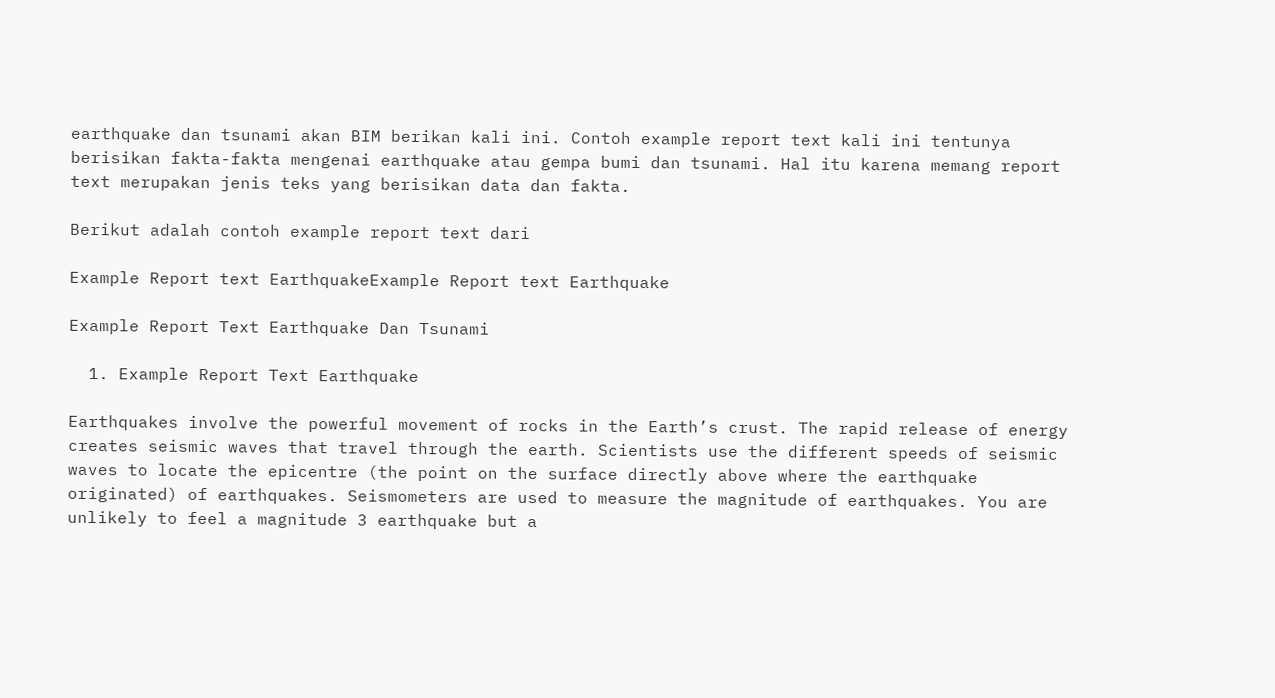earthquake dan tsunami akan BIM berikan kali ini. Contoh example report text kali ini tentunya berisikan fakta-fakta mengenai earthquake atau gempa bumi dan tsunami. Hal itu karena memang report text merupakan jenis teks yang berisikan data dan fakta.

Berikut adalah contoh example report text dari

Example Report text EarthquakeExample Report text Earthquake

Example Report Text Earthquake Dan Tsunami

  1. Example Report Text Earthquake

Earthquakes involve the powerful movement of rocks in the Earth’s crust. The rapid release of energy creates seismic waves that travel through the earth. Scientists use the different speeds of seismic waves to locate the epicentre (the point on the surface directly above where the earthquake originated) of earthquakes. Seismometers are used to measure the magnitude of earthquakes. You are unlikely to feel a magnitude 3 earthquake but a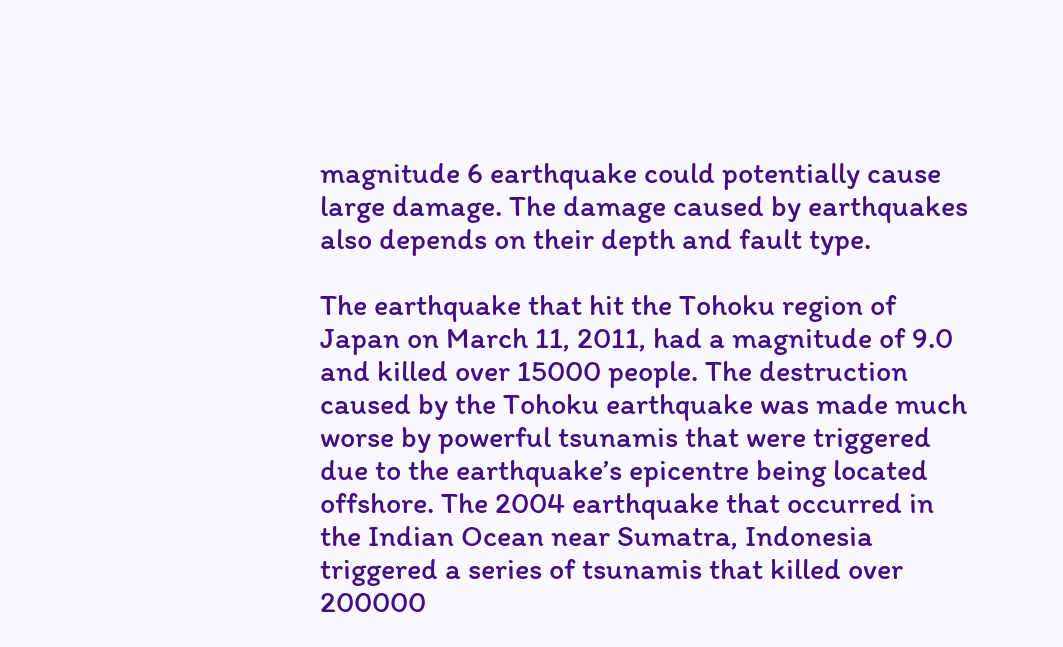magnitude 6 earthquake could potentially cause large damage. The damage caused by earthquakes also depends on their depth and fault type.

The earthquake that hit the Tohoku region of Japan on March 11, 2011, had a magnitude of 9.0 and killed over 15000 people. The destruction caused by the Tohoku earthquake was made much worse by powerful tsunamis that were triggered due to the earthquake’s epicentre being located offshore. The 2004 earthquake that occurred in the Indian Ocean near Sumatra, Indonesia triggered a series of tsunamis that killed over 200000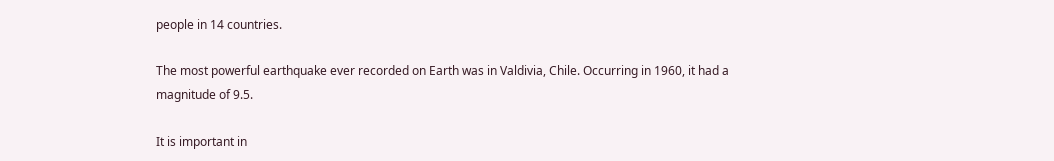people in 14 countries.

The most powerful earthquake ever recorded on Earth was in Valdivia, Chile. Occurring in 1960, it had a magnitude of 9.5.

It is important in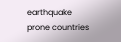earthquake prone countries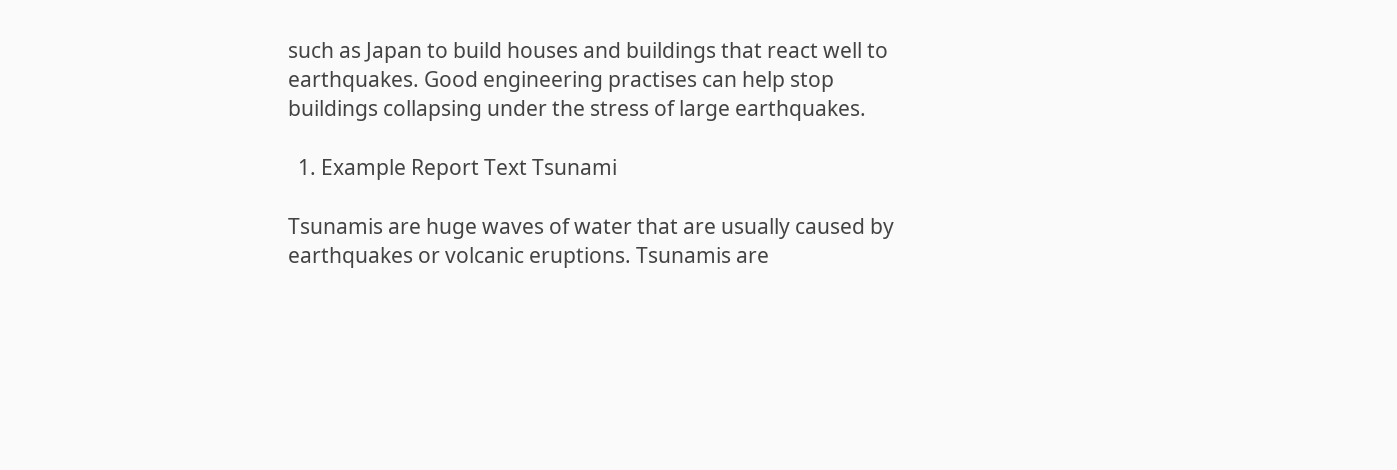such as Japan to build houses and buildings that react well to earthquakes. Good engineering practises can help stop buildings collapsing under the stress of large earthquakes.

  1. Example Report Text Tsunami

Tsunamis are huge waves of water that are usually caused by earthquakes or volcanic eruptions. Tsunamis are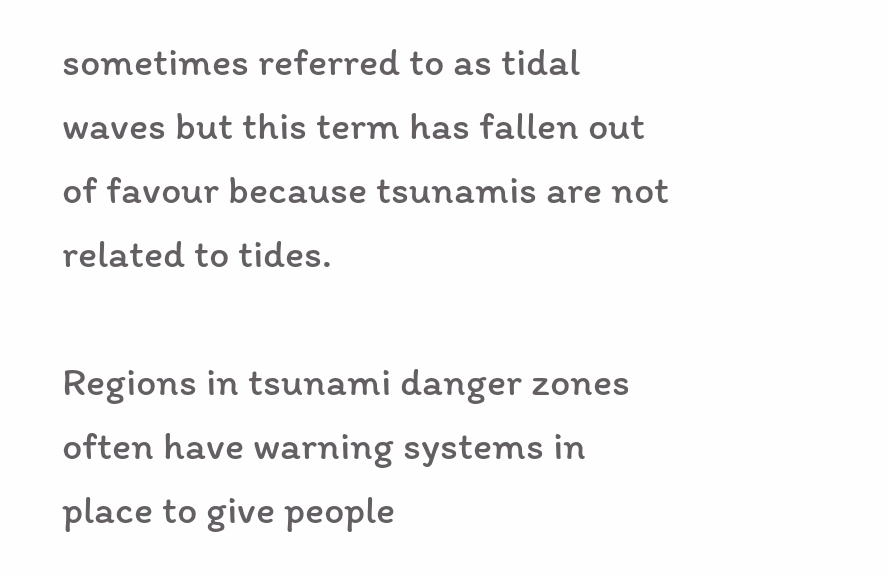sometimes referred to as tidal waves but this term has fallen out of favour because tsunamis are not related to tides.

Regions in tsunami danger zones often have warning systems in place to give people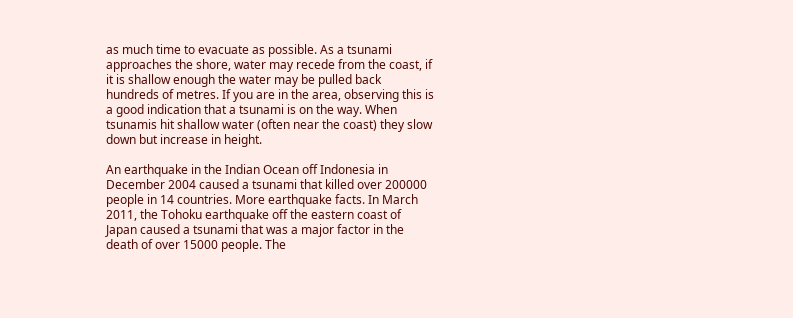as much time to evacuate as possible. As a tsunami approaches the shore, water may recede from the coast, if it is shallow enough the water may be pulled back hundreds of metres. If you are in the area, observing this is a good indication that a tsunami is on the way. When tsunamis hit shallow water (often near the coast) they slow down but increase in height.

An earthquake in the Indian Ocean off Indonesia in December 2004 caused a tsunami that killed over 200000 people in 14 countries. More earthquake facts. In March 2011, the Tohoku earthquake off the eastern coast of Japan caused a tsunami that was a major factor in the death of over 15000 people. The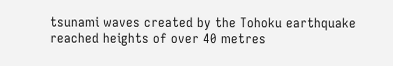tsunami waves created by the Tohoku earthquake reached heights of over 40 metres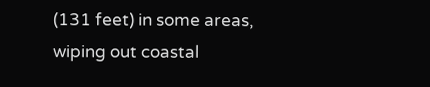(131 feet) in some areas, wiping out coastal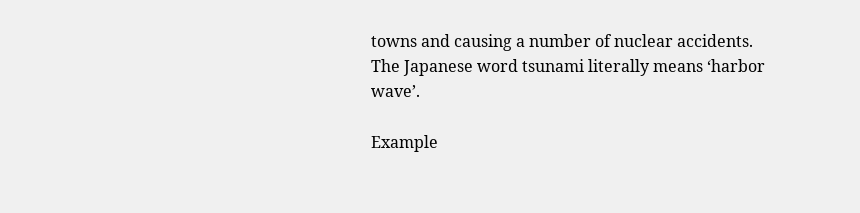towns and causing a number of nuclear accidents. The Japanese word tsunami literally means ‘harbor wave’.

Example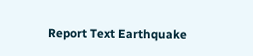Report Text Earthquake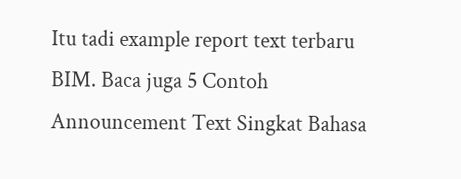Itu tadi example report text terbaru BIM. Baca juga 5 Contoh Announcement Text Singkat Bahasa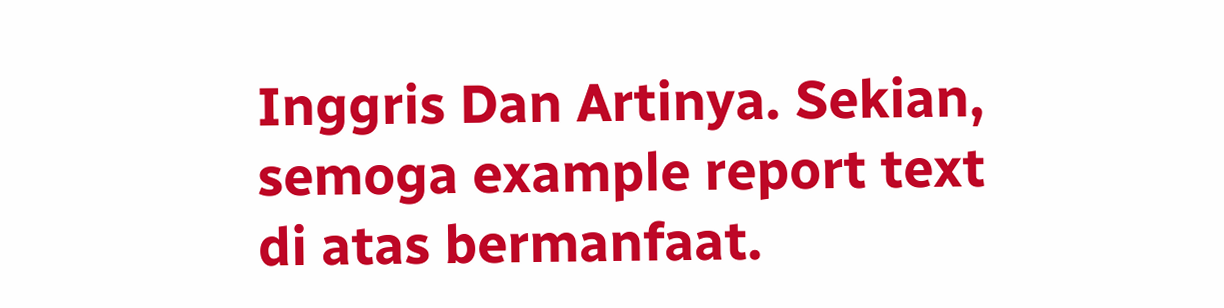Inggris Dan Artinya. Sekian, semoga example report text di atas bermanfaat.